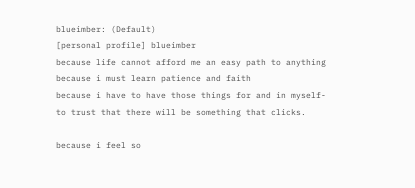blueimber: (Default)
[personal profile] blueimber
because life cannot afford me an easy path to anything
because i must learn patience and faith
because i have to have those things for and in myself-
to trust that there will be something that clicks.

because i feel so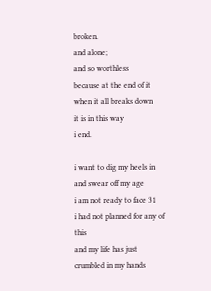broken.
and alone;
and so worthless
because at the end of it
when it all breaks down
it is in this way
i end.

i want to dig my heels in and swear off my age
i am not ready to face 31
i had not planned for any of this
and my life has just crumbled in my hands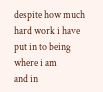despite how much hard work i have put in to being where i am
and in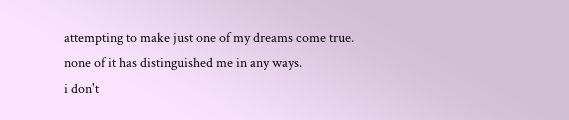attempting to make just one of my dreams come true.
none of it has distinguished me in any ways.
i don't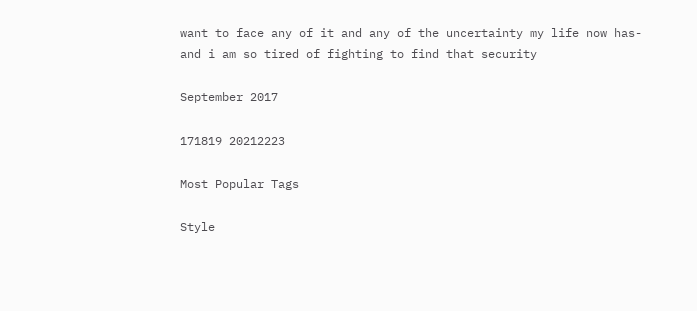want to face any of it and any of the uncertainty my life now has-
and i am so tired of fighting to find that security

September 2017

171819 20212223

Most Popular Tags

Style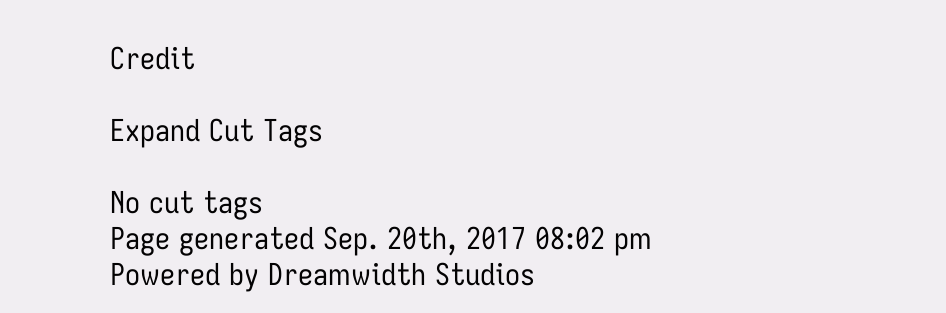Credit

Expand Cut Tags

No cut tags
Page generated Sep. 20th, 2017 08:02 pm
Powered by Dreamwidth Studios